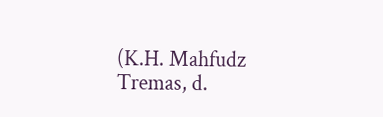(K.H. Mahfudz Tremas, d.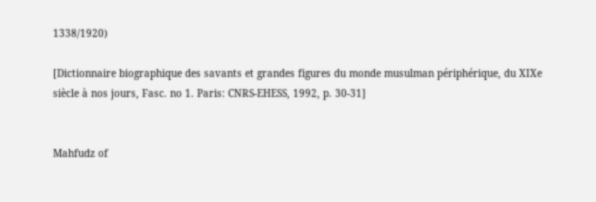1338/1920)

[Dictionnaire biographique des savants et grandes figures du monde musulman périphérique, du XIXe siècle à nos jours, Fasc. no 1. Paris: CNRS-EHESS, 1992, p. 30-31]


Mahfudz of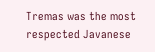Tremas was the most respected Javanese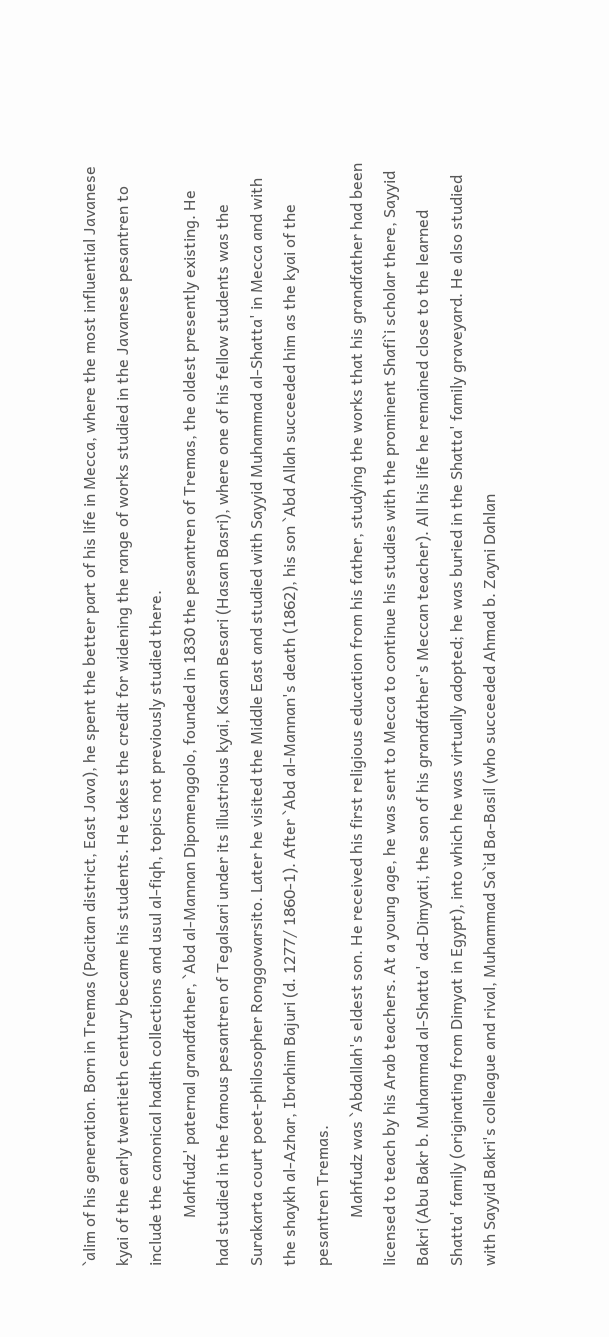`alim of his generation. Born in Tremas (Pacitan district, East Java), he spent the better part of his life in Mecca, where the most influential Javanese kyai of the early twentieth century became his students. He takes the credit for widening the range of works studied in the Javanese pesantren to include the canonical hadith collections and usul al-fiqh, topics not previously studied there.
            Mahfudz' paternal grandfather, `Abd al-Mannan Dipomenggolo, founded in 1830 the pesantren of Tremas, the oldest presently existing. He had studied in the famous pesantren of Tegalsari under its illustrious kyai, Kasan Besari (Hasan Basri), where one of his fellow students was the Surakarta court poet-philosopher Ronggowarsito. Later he visited the Middle East and studied with Sayyid Muhammad al-Shatta' in Mecca and with the shaykh al-Azhar, Ibrahim Bajuri (d. 1277/ 1860-1). After `Abd al-Mannan's death (1862), his son `Abd Allah succeeded him as the kyai of the pesantren Tremas.
            Mahfudz was `Abdallah's eldest son. He received his first religious education from his father, studying the works that his grandfather had been licensed to teach by his Arab teachers. At a young age, he was sent to Mecca to continue his studies with the prominent Shafi`i scholar there, Sayyid Bakri (Abu Bakr b. Muhammad al-Shatta' ad-Dimyati, the son of his grandfather's Meccan teacher). All his life he remained close to the learned Shatta' family (originating from Dimyat in Egypt), into which he was virtually adopted; he was buried in the Shatta' family graveyard. He also studied with Sayyid Bakri's colleague and rival, Muhammad Sa`id Ba-Basil (who succeeded Ahmad b. Zayni Dahlan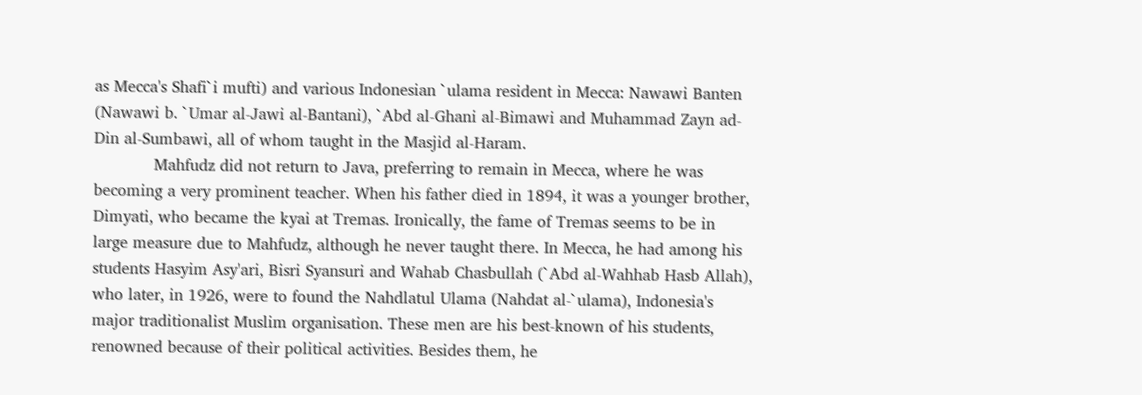as Mecca's Shafi`i mufti) and various Indonesian `ulama resident in Mecca: Nawawi Banten (Nawawi b. `Umar al-Jawi al-Bantani), `Abd al-Ghani al-Bimawi and Muhammad Zayn ad-Din al-Sumbawi, all of whom taught in the Masjid al-Haram.
            Mahfudz did not return to Java, preferring to remain in Mecca, where he was becoming a very prominent teacher. When his father died in 1894, it was a younger brother, Dimyati, who became the kyai at Tremas. Ironically, the fame of Tremas seems to be in large measure due to Mahfudz, although he never taught there. In Mecca, he had among his students Hasyim Asy'ari, Bisri Syansuri and Wahab Chasbullah (`Abd al-Wahhab Hasb Allah), who later, in 1926, were to found the Nahdlatul Ulama (Nahdat al-`ulama), Indonesia's major traditionalist Muslim organisation. These men are his best-known of his students, renowned because of their political activities. Besides them, he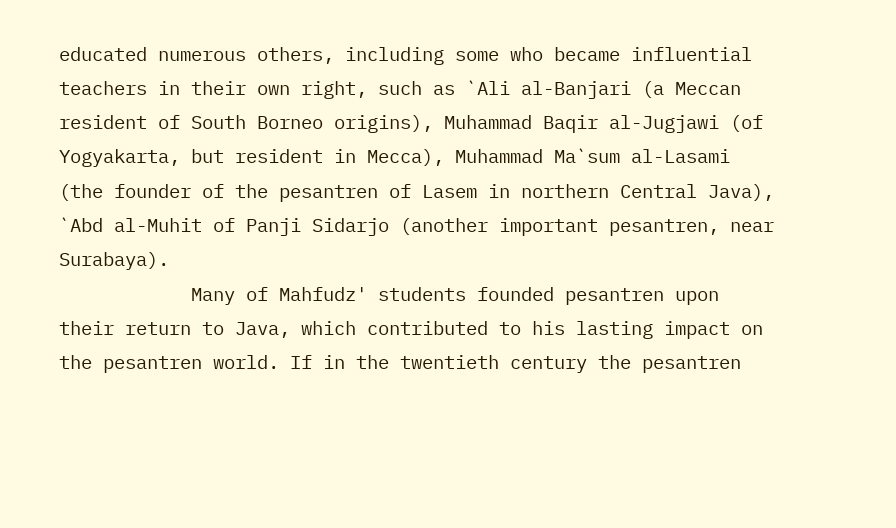educated numerous others, including some who became influential teachers in their own right, such as `Ali al-Banjari (a Meccan resident of South Borneo origins), Muhammad Baqir al-Jugjawi (of Yogyakarta, but resident in Mecca), Muhammad Ma`sum al-Lasami (the founder of the pesantren of Lasem in northern Central Java), `Abd al-Muhit of Panji Sidarjo (another important pesantren, near Surabaya).
            Many of Mahfudz' students founded pesantren upon their return to Java, which contributed to his lasting impact on the pesantren world. If in the twentieth century the pesantren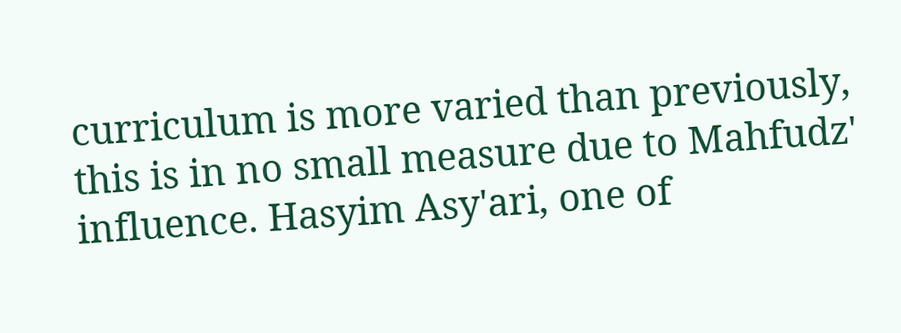curriculum is more varied than previously, this is in no small measure due to Mahfudz' influence. Hasyim Asy'ari, one of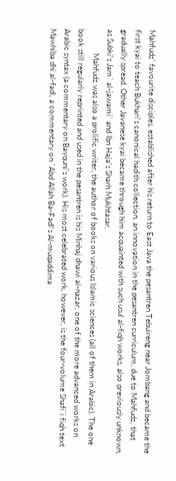Mahfudz' favourite disciples, established after his return to East Java the pesantren Tebuireng near Jombang and became the first kyai to teach Bukhari's canonical hadith collection, an innovation in the pesantren curriculum, due to Mahfudz, that gradually spread. Other Javanese kyai became through him acquainted with such usul al-fiqh works, also previously unknown, as Subki's Jam` al-jawami` and Ibn Haja's Sharh Mukhtasar.
            Mahfudz was also a prolific writer, the author of books on various Islamic sciences (all of them in Arabic). The one book still regularly reprinted and used in the pesantren is his Minhaj dhawi al-nazar, one of the more advanced works on Arabic syntax (a commentary on Bayquni's work). His most celebrated work, however, is the four-volume Shafi`i fiqh text Mawhiba dhi al-fadl, a commentary on `Abd Allah Ba-Fadl's Al-muqaddima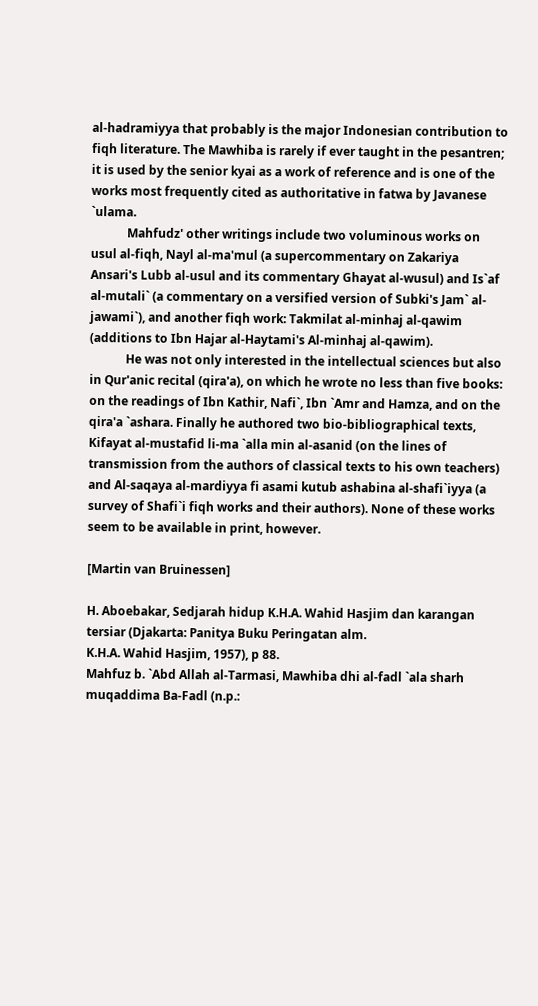al-hadramiyya that probably is the major Indonesian contribution to fiqh literature. The Mawhiba is rarely if ever taught in the pesantren; it is used by the senior kyai as a work of reference and is one of the works most frequently cited as authoritative in fatwa by Javanese `ulama.
            Mahfudz' other writings include two voluminous works on usul al-fiqh, Nayl al-ma'mul (a supercommentary on Zakariya Ansari's Lubb al-usul and its commentary Ghayat al-wusul) and Is`af al-mutali` (a commentary on a versified version of Subki's Jam` al-jawami`), and another fiqh work: Takmilat al-minhaj al-qawim (additions to Ibn Hajar al-Haytami's Al-minhaj al-qawim).
            He was not only interested in the intellectual sciences but also in Qur'anic recital (qira'a), on which he wrote no less than five books: on the readings of Ibn Kathir, Nafi`, Ibn `Amr and Hamza, and on the qira'a `ashara. Finally he authored two bio-bibliographical texts, Kifayat al-mustafid li-ma `alla min al-asanid (on the lines of transmission from the authors of classical texts to his own teachers) and Al-saqaya al-mardiyya fi asami kutub ashabina al-shafi`iyya (a survey of Shafi`i fiqh works and their authors). None of these works seem to be available in print, however.

[Martin van Bruinessen]

H. Aboebakar, Sedjarah hidup K.H.A. Wahid Hasjim dan karangan tersiar (Djakarta: Panitya Buku Peringatan alm.
K.H.A. Wahid Hasjim, 1957), p 88.
Mahfuz b. `Abd Allah al-Tarmasi, Mawhiba dhi al-fadl `ala sharh muqaddima Ba-Fadl (n.p.: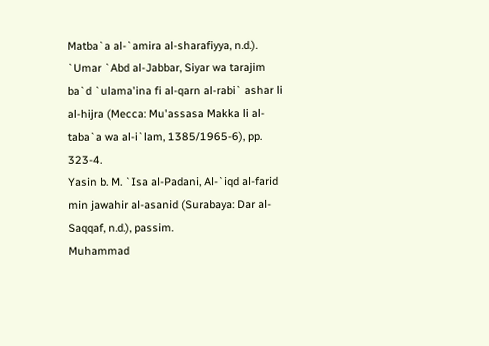Matba`a al-`amira al-sharafiyya, n.d.).
`Umar `Abd al-Jabbar, Siyar wa tarajim ba`d `ulama'ina fi al-qarn al-rabi` ashar li al-hijra (Mecca: Mu'assasa Makka li al-taba`a wa al-i`lam, 1385/1965-6), pp. 323-4.
Yasin b. M. `Isa al-Padani, Al-`iqd al-farid min jawahir al-asanid (Surabaya: Dar al-Saqqaf, n.d.), passim.
Muhammad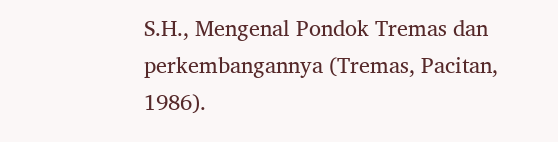S.H., Mengenal Pondok Tremas dan perkembangannya (Tremas, Pacitan, 1986).